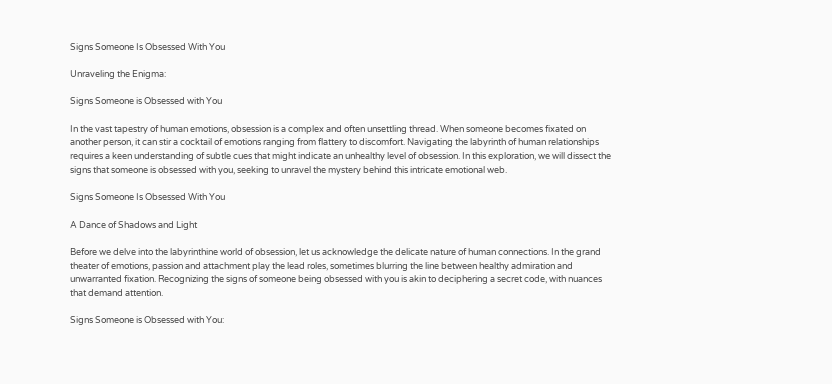Signs Someone Is Obsessed With You

Unraveling the Enigma:

Signs Someone is Obsessed with You

In the vast tapestry of human emotions, obsession is a complex and often unsettling thread. When someone becomes fixated on another person, it can stir a cocktail of emotions ranging from flattery to discomfort. Navigating the labyrinth of human relationships requires a keen understanding of subtle cues that might indicate an unhealthy level of obsession. In this exploration, we will dissect the signs that someone is obsessed with you, seeking to unravel the mystery behind this intricate emotional web.

Signs Someone Is Obsessed With You

A Dance of Shadows and Light

Before we delve into the labyrinthine world of obsession, let us acknowledge the delicate nature of human connections. In the grand theater of emotions, passion and attachment play the lead roles, sometimes blurring the line between healthy admiration and unwarranted fixation. Recognizing the signs of someone being obsessed with you is akin to deciphering a secret code, with nuances that demand attention.

Signs Someone is Obsessed with You: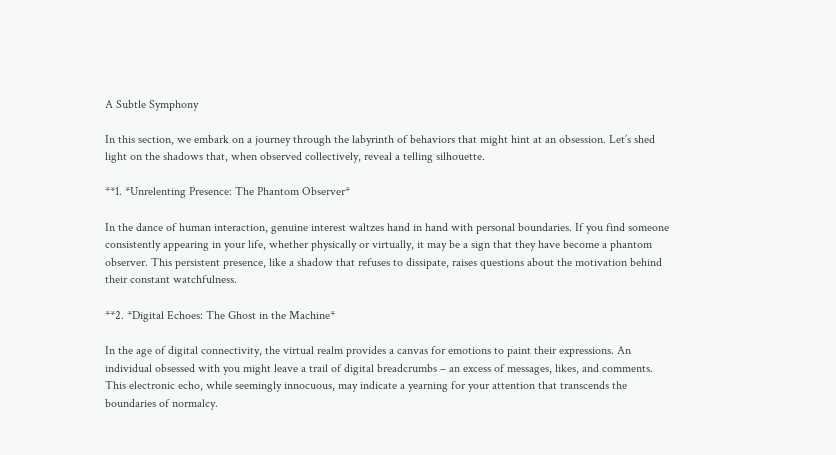A Subtle Symphony

In this section, we embark on a journey through the labyrinth of behaviors that might hint at an obsession. Let’s shed light on the shadows that, when observed collectively, reveal a telling silhouette.

**1. *Unrelenting Presence: The Phantom Observer*

In the dance of human interaction, genuine interest waltzes hand in hand with personal boundaries. If you find someone consistently appearing in your life, whether physically or virtually, it may be a sign that they have become a phantom observer. This persistent presence, like a shadow that refuses to dissipate, raises questions about the motivation behind their constant watchfulness.

**2. *Digital Echoes: The Ghost in the Machine*

In the age of digital connectivity, the virtual realm provides a canvas for emotions to paint their expressions. An individual obsessed with you might leave a trail of digital breadcrumbs – an excess of messages, likes, and comments. This electronic echo, while seemingly innocuous, may indicate a yearning for your attention that transcends the boundaries of normalcy.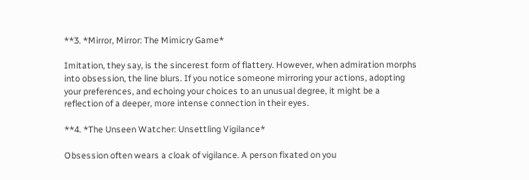**3. *Mirror, Mirror: The Mimicry Game*

Imitation, they say, is the sincerest form of flattery. However, when admiration morphs into obsession, the line blurs. If you notice someone mirroring your actions, adopting your preferences, and echoing your choices to an unusual degree, it might be a reflection of a deeper, more intense connection in their eyes.

**4. *The Unseen Watcher: Unsettling Vigilance*

Obsession often wears a cloak of vigilance. A person fixated on you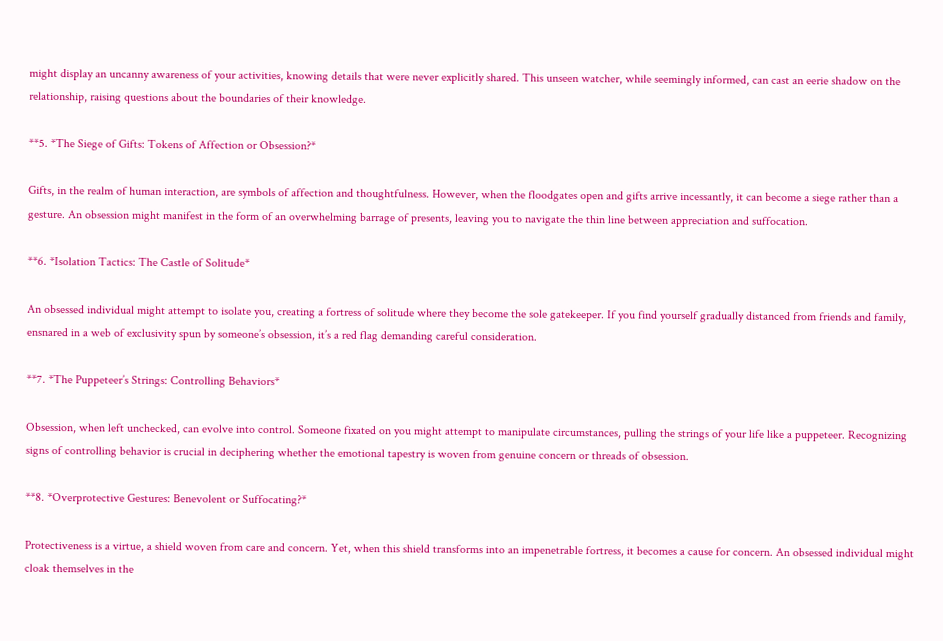might display an uncanny awareness of your activities, knowing details that were never explicitly shared. This unseen watcher, while seemingly informed, can cast an eerie shadow on the relationship, raising questions about the boundaries of their knowledge.

**5. *The Siege of Gifts: Tokens of Affection or Obsession?*

Gifts, in the realm of human interaction, are symbols of affection and thoughtfulness. However, when the floodgates open and gifts arrive incessantly, it can become a siege rather than a gesture. An obsession might manifest in the form of an overwhelming barrage of presents, leaving you to navigate the thin line between appreciation and suffocation.

**6. *Isolation Tactics: The Castle of Solitude*

An obsessed individual might attempt to isolate you, creating a fortress of solitude where they become the sole gatekeeper. If you find yourself gradually distanced from friends and family, ensnared in a web of exclusivity spun by someone’s obsession, it’s a red flag demanding careful consideration.

**7. *The Puppeteer’s Strings: Controlling Behaviors*

Obsession, when left unchecked, can evolve into control. Someone fixated on you might attempt to manipulate circumstances, pulling the strings of your life like a puppeteer. Recognizing signs of controlling behavior is crucial in deciphering whether the emotional tapestry is woven from genuine concern or threads of obsession.

**8. *Overprotective Gestures: Benevolent or Suffocating?*

Protectiveness is a virtue, a shield woven from care and concern. Yet, when this shield transforms into an impenetrable fortress, it becomes a cause for concern. An obsessed individual might cloak themselves in the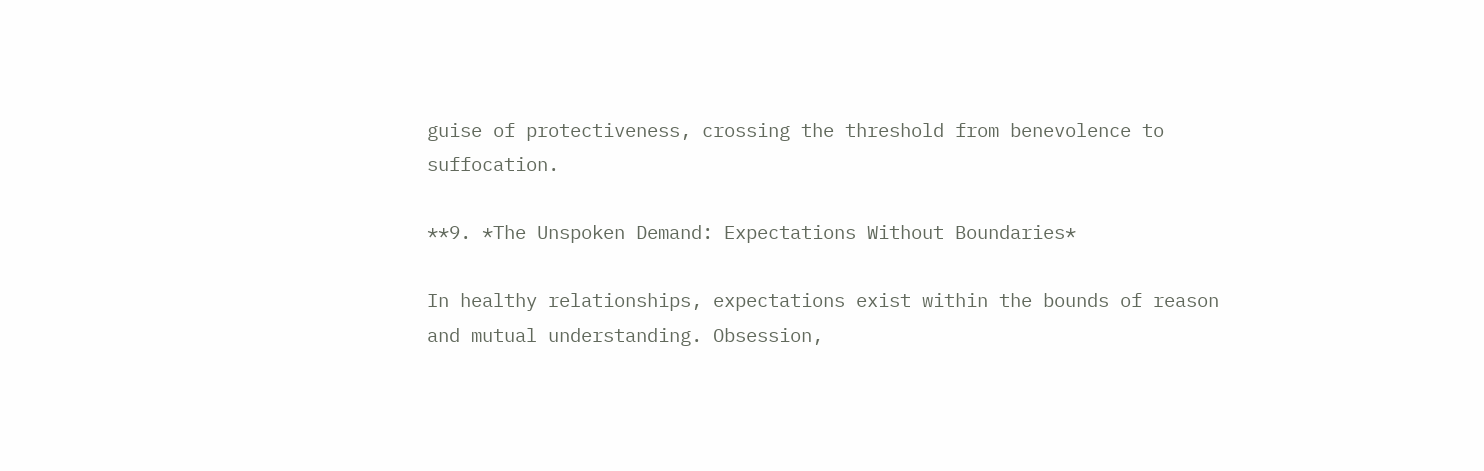guise of protectiveness, crossing the threshold from benevolence to suffocation.

**9. *The Unspoken Demand: Expectations Without Boundaries*

In healthy relationships, expectations exist within the bounds of reason and mutual understanding. Obsession,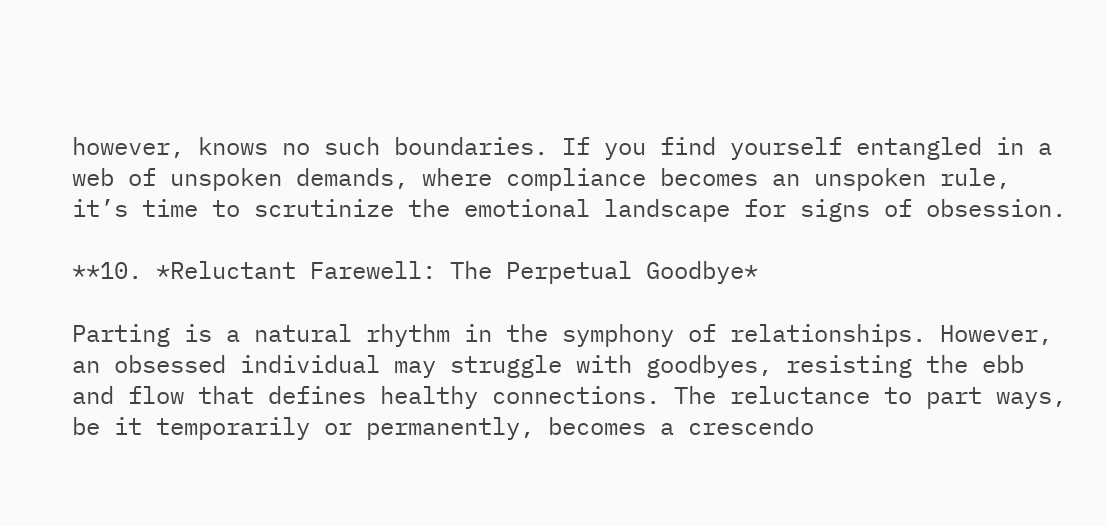however, knows no such boundaries. If you find yourself entangled in a web of unspoken demands, where compliance becomes an unspoken rule, it’s time to scrutinize the emotional landscape for signs of obsession.

**10. *Reluctant Farewell: The Perpetual Goodbye*

Parting is a natural rhythm in the symphony of relationships. However, an obsessed individual may struggle with goodbyes, resisting the ebb and flow that defines healthy connections. The reluctance to part ways, be it temporarily or permanently, becomes a crescendo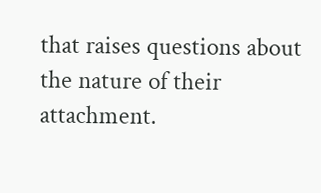that raises questions about the nature of their attachment.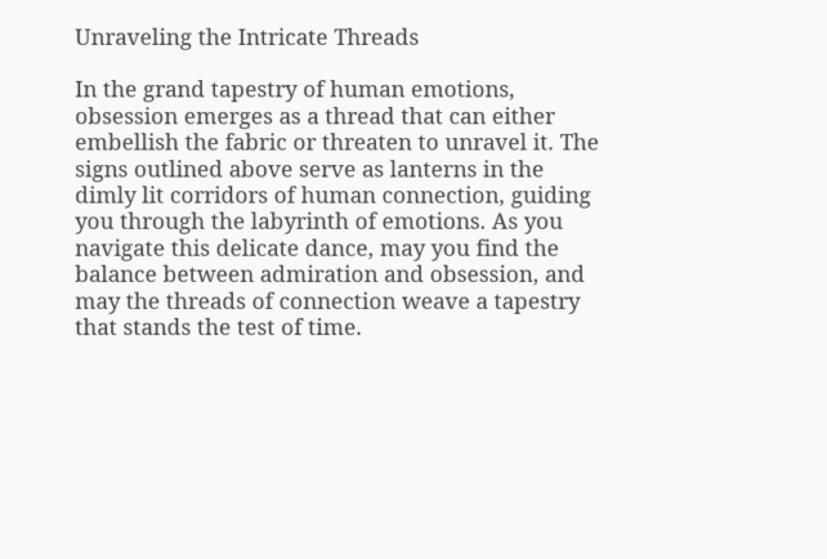Unraveling the Intricate Threads

In the grand tapestry of human emotions, obsession emerges as a thread that can either embellish the fabric or threaten to unravel it. The signs outlined above serve as lanterns in the dimly lit corridors of human connection, guiding you through the labyrinth of emotions. As you navigate this delicate dance, may you find the balance between admiration and obsession, and may the threads of connection weave a tapestry that stands the test of time.